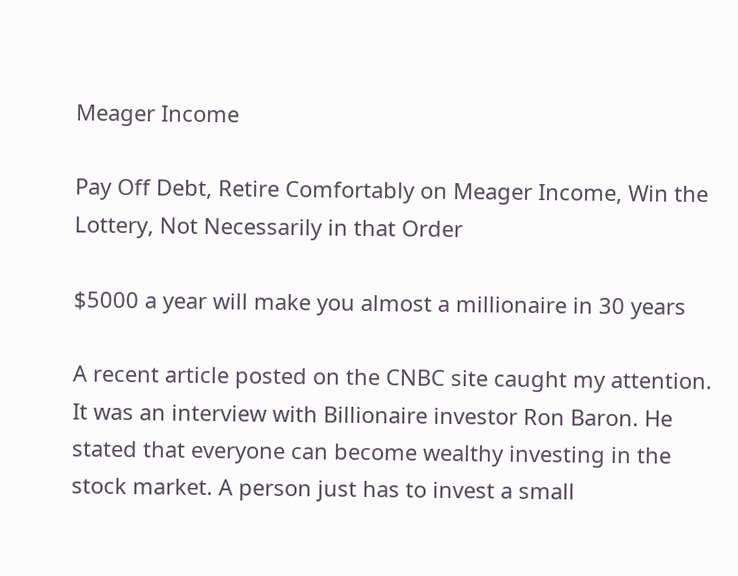Meager Income

Pay Off Debt, Retire Comfortably on Meager Income, Win the Lottery, Not Necessarily in that Order

$5000 a year will make you almost a millionaire in 30 years

A recent article posted on the CNBC site caught my attention. It was an interview with Billionaire investor Ron Baron. He stated that everyone can become wealthy investing in the stock market. A person just has to invest a small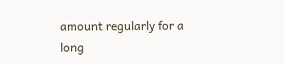amount regularly for a long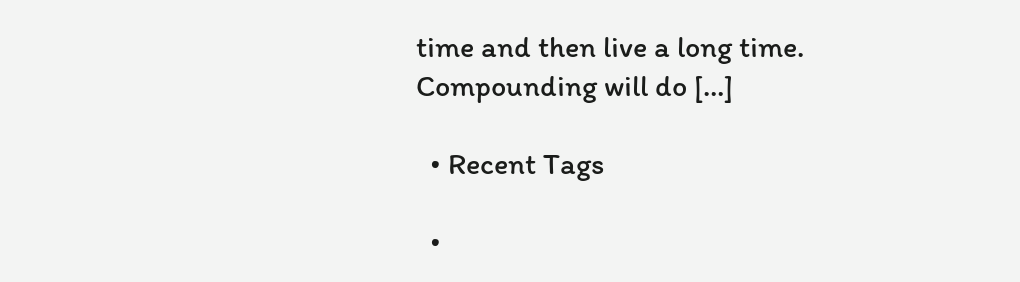time and then live a long time. Compounding will do […]

  • Recent Tags

  •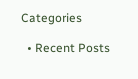Categories

  • Recent Posts